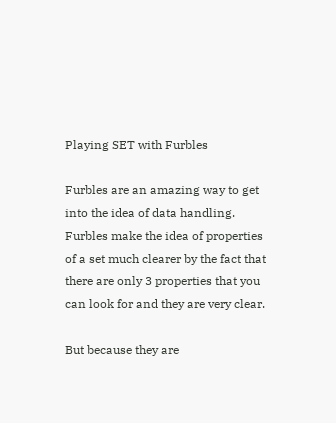Playing SET with Furbles

Furbles are an amazing way to get into the idea of data handling. Furbles make the idea of properties of a set much clearer by the fact that there are only 3 properties that you can look for and they are very clear.

But because they are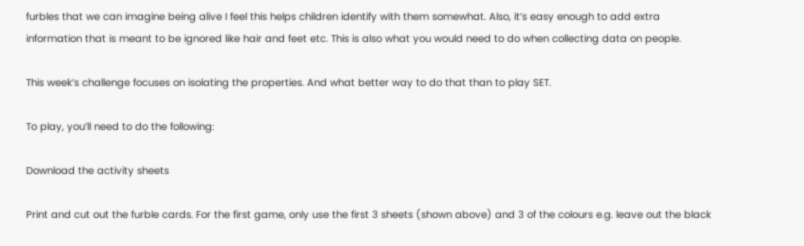furbles that we can imagine being alive I feel this helps children identify with them somewhat. Also, it’s easy enough to add extra information that is meant to be ignored like hair and feet etc. This is also what you would need to do when collecting data on people.

This week’s challenge focuses on isolating the properties. And what better way to do that than to play SET.

To play, you’ll need to do the following:

Download the activity sheets

Print and cut out the furble cards. For the first game, only use the first 3 sheets (shown above) and 3 of the colours e.g. leave out the black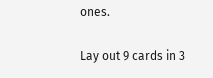ones.

Lay out 9 cards in 3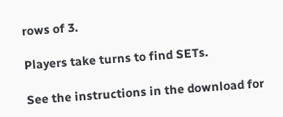rows of 3.

Players take turns to find SETs.

See the instructions in the download for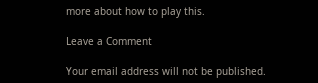more about how to play this.

Leave a Comment

Your email address will not be published.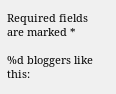Required fields are marked *

%d bloggers like this: